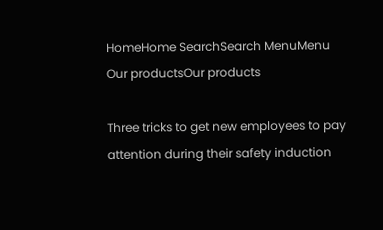HomeHome SearchSearch MenuMenu Our productsOur products

Three tricks to get new employees to pay attention during their safety induction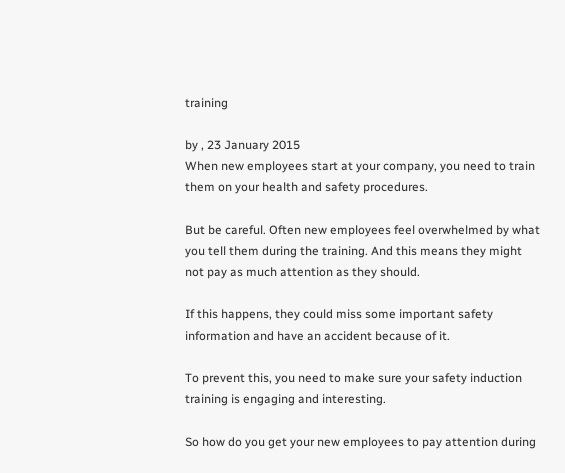training

by , 23 January 2015
When new employees start at your company, you need to train them on your health and safety procedures.

But be careful. Often new employees feel overwhelmed by what you tell them during the training. And this means they might not pay as much attention as they should.

If this happens, they could miss some important safety information and have an accident because of it.

To prevent this, you need to make sure your safety induction training is engaging and interesting.

So how do you get your new employees to pay attention during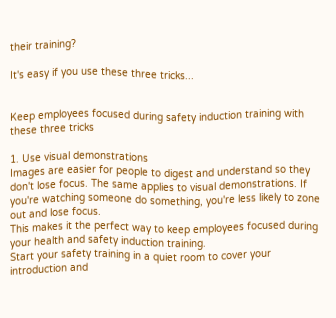their training?

It's easy if you use these three tricks...


Keep employees focused during safety induction training with these three tricks

1. Use visual demonstrations
Images are easier for people to digest and understand so they don't lose focus. The same applies to visual demonstrations. If you're watching someone do something, you're less likely to zone out and lose focus.
This makes it the perfect way to keep employees focused during your health and safety induction training.
Start your safety training in a quiet room to cover your introduction and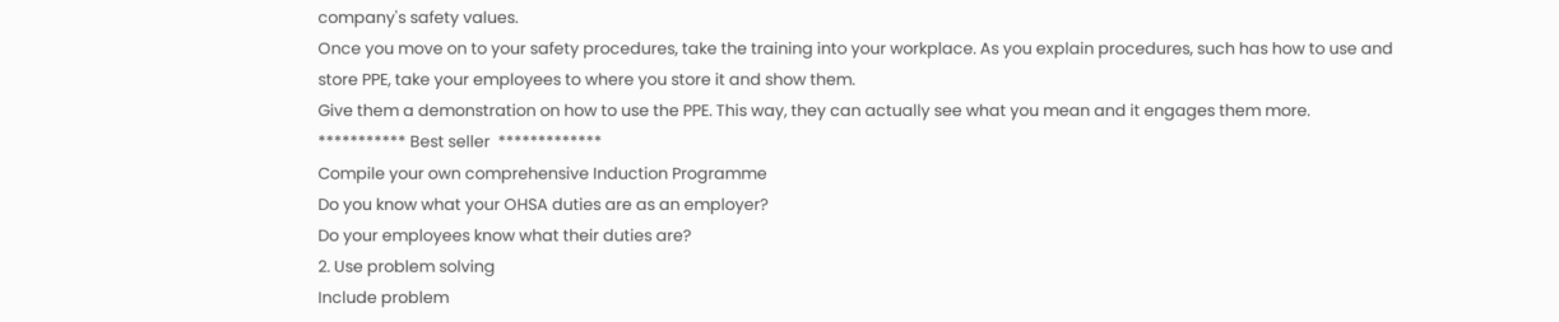company's safety values.
Once you move on to your safety procedures, take the training into your workplace. As you explain procedures, such has how to use and store PPE, take your employees to where you store it and show them.
Give them a demonstration on how to use the PPE. This way, they can actually see what you mean and it engages them more.
*********** Best seller  *************
Compile your own comprehensive Induction Programme
Do you know what your OHSA duties are as an employer?
Do your employees know what their duties are?
2. Use problem solving
Include problem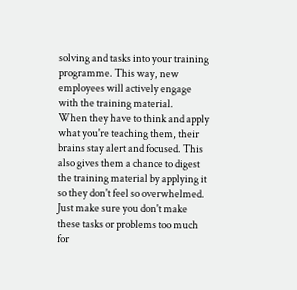solving and tasks into your training programme. This way, new employees will actively engage with the training material.
When they have to think and apply what you're teaching them, their brains stay alert and focused. This also gives them a chance to digest the training material by applying it so they don't feel so overwhelmed. Just make sure you don't make these tasks or problems too much for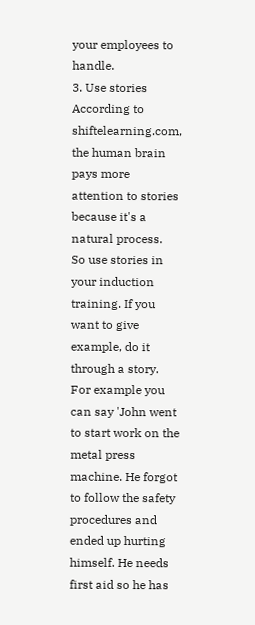your employees to handle.
3. Use stories
According to shiftelearning.com, the human brain pays more attention to stories because it's a natural process.
So use stories in your induction training. If you want to give example, do it through a story.
For example you can say 'John went to start work on the metal press machine. He forgot to follow the safety procedures and ended up hurting himself. He needs first aid so he has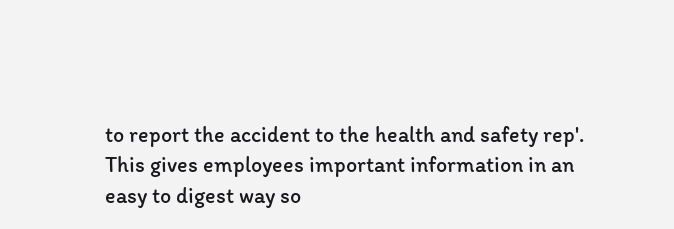to report the accident to the health and safety rep'.
This gives employees important information in an easy to digest way so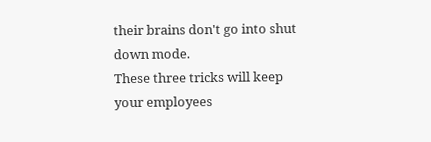their brains don't go into shut down mode.
These three tricks will keep your employees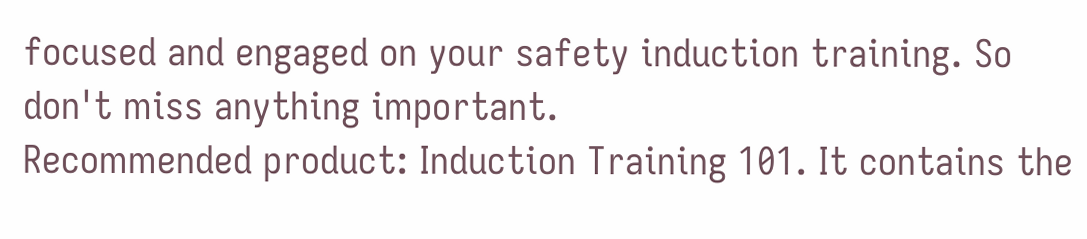focused and engaged on your safety induction training. So don't miss anything important.
Recommended product: Induction Training 101. It contains the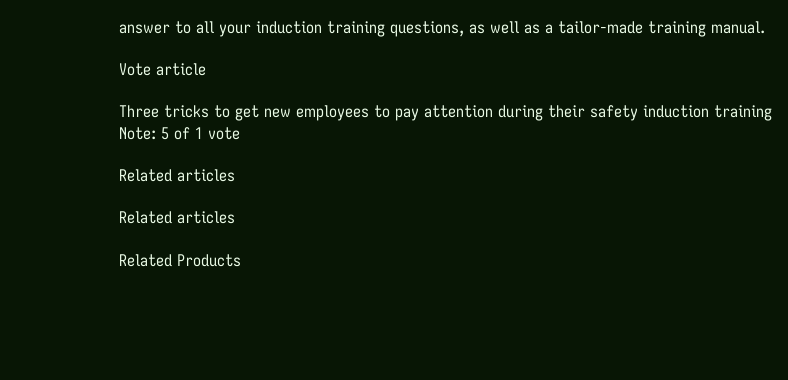answer to all your induction training questions, as well as a tailor-made training manual.

Vote article

Three tricks to get new employees to pay attention during their safety induction training
Note: 5 of 1 vote

Related articles

Related articles

Related Products